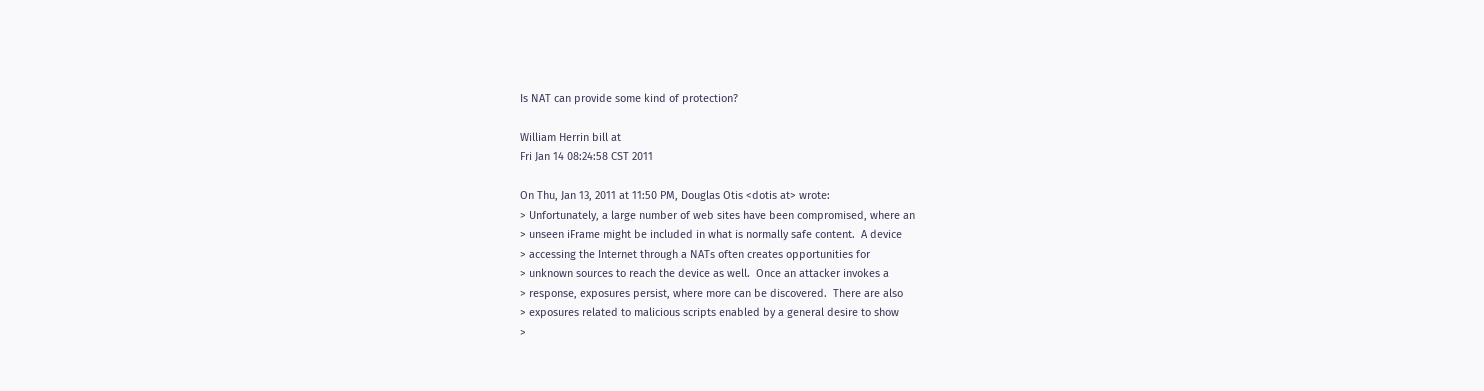Is NAT can provide some kind of protection?

William Herrin bill at
Fri Jan 14 08:24:58 CST 2011

On Thu, Jan 13, 2011 at 11:50 PM, Douglas Otis <dotis at> wrote:
> Unfortunately, a large number of web sites have been compromised, where an
> unseen iFrame might be included in what is normally safe content.  A device
> accessing the Internet through a NATs often creates opportunities for
> unknown sources to reach the device as well.  Once an attacker invokes a
> response, exposures persist, where more can be discovered.  There are also
> exposures related to malicious scripts enabled by a general desire to show
>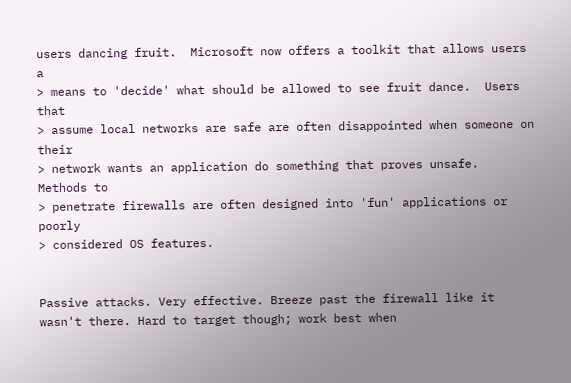users dancing fruit.  Microsoft now offers a toolkit that allows users a
> means to 'decide' what should be allowed to see fruit dance.  Users that
> assume local networks are safe are often disappointed when someone on their
> network wants an application do something that proves unsafe.  Methods to
> penetrate firewalls are often designed into 'fun' applications or poorly
> considered OS features.


Passive attacks. Very effective. Breeze past the firewall like it
wasn't there. Hard to target though; work best when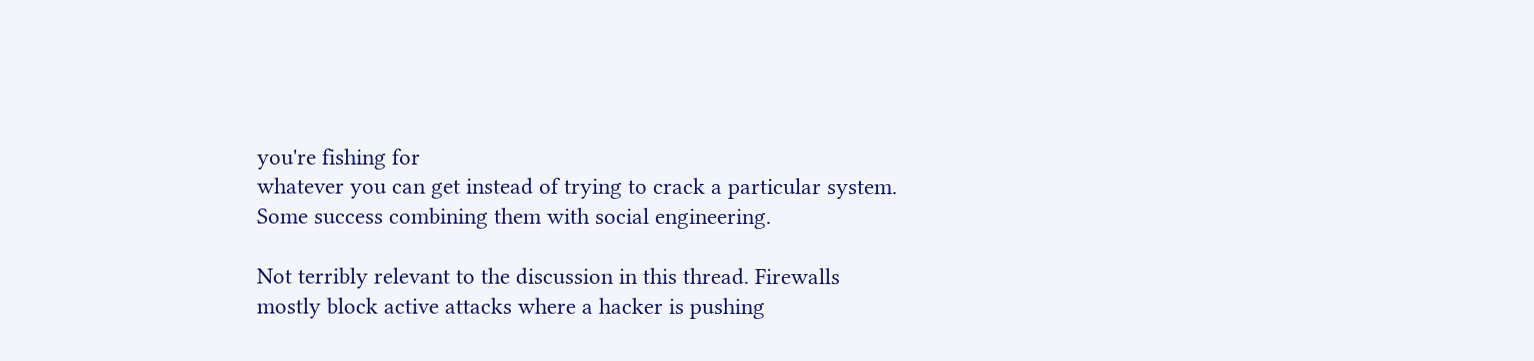you're fishing for
whatever you can get instead of trying to crack a particular system.
Some success combining them with social engineering.

Not terribly relevant to the discussion in this thread. Firewalls
mostly block active attacks where a hacker is pushing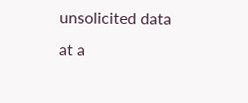unsolicited data
at a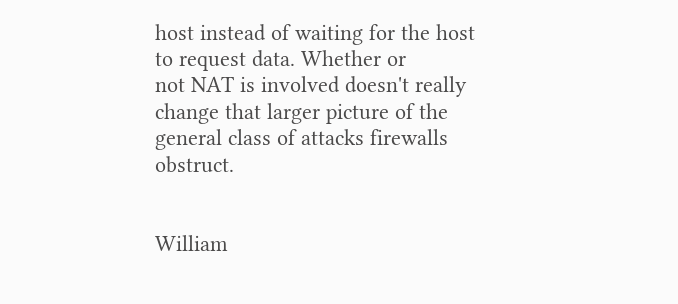host instead of waiting for the host to request data. Whether or
not NAT is involved doesn't really change that larger picture of the
general class of attacks firewalls obstruct.


William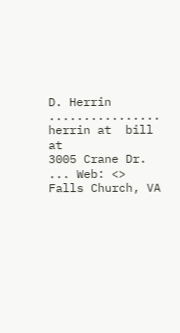D. Herrin ................ herrin at  bill at
3005 Crane Dr. ... Web: <>
Falls Church, VA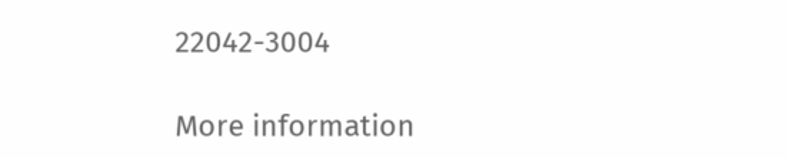22042-3004

More information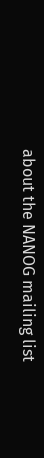about the NANOG mailing list